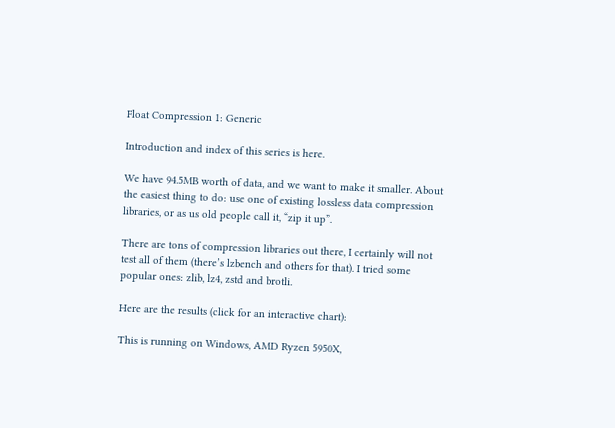Float Compression 1: Generic

Introduction and index of this series is here.

We have 94.5MB worth of data, and we want to make it smaller. About the easiest thing to do: use one of existing lossless data compression libraries, or as us old people call it, “zip it up”.

There are tons of compression libraries out there, I certainly will not test all of them (there’s lzbench and others for that). I tried some popular ones: zlib, lz4, zstd and brotli.

Here are the results (click for an interactive chart):

This is running on Windows, AMD Ryzen 5950X,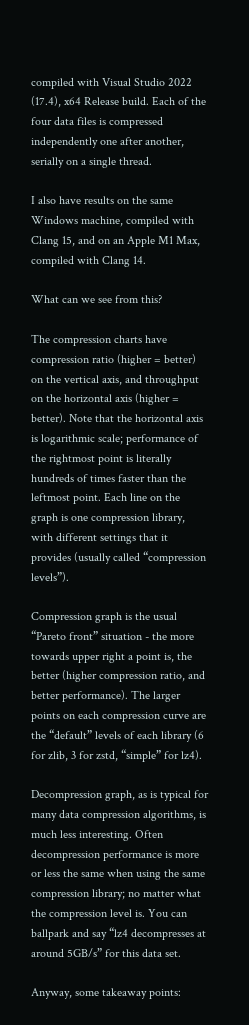compiled with Visual Studio 2022 (17.4), x64 Release build. Each of the four data files is compressed independently one after another, serially on a single thread.

I also have results on the same Windows machine, compiled with Clang 15, and on an Apple M1 Max, compiled with Clang 14.

What can we see from this?

The compression charts have compression ratio (higher = better) on the vertical axis, and throughput on the horizontal axis (higher = better). Note that the horizontal axis is logarithmic scale; performance of the rightmost point is literally hundreds of times faster than the leftmost point. Each line on the graph is one compression library, with different settings that it provides (usually called “compression levels”).

Compression graph is the usual “Pareto front” situation - the more towards upper right a point is, the better (higher compression ratio, and better performance). The larger points on each compression curve are the “default” levels of each library (6 for zlib, 3 for zstd, “simple” for lz4).

Decompression graph, as is typical for many data compression algorithms, is much less interesting. Often decompression performance is more or less the same when using the same compression library; no matter what the compression level is. You can ballpark and say “lz4 decompresses at around 5GB/s” for this data set.

Anyway, some takeaway points: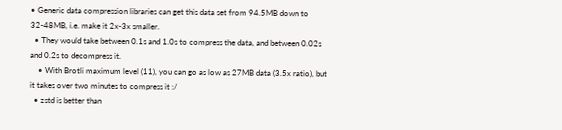• Generic data compression libraries can get this data set from 94.5MB down to 32-48MB, i.e. make it 2x-3x smaller.
  • They would take between 0.1s and 1.0s to compress the data, and between 0.02s and 0.2s to decompress it.
    • With Brotli maximum level (11), you can go as low as 27MB data (3.5x ratio), but it takes over two minutes to compress it :/
  • zstd is better than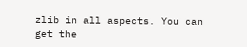zlib in all aspects. You can get the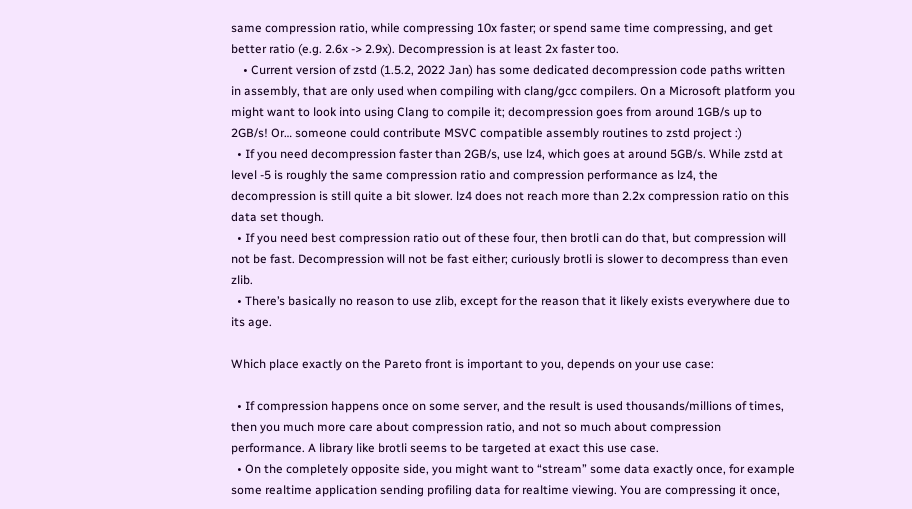same compression ratio, while compressing 10x faster; or spend same time compressing, and get better ratio (e.g. 2.6x -> 2.9x). Decompression is at least 2x faster too.
    • Current version of zstd (1.5.2, 2022 Jan) has some dedicated decompression code paths written in assembly, that are only used when compiling with clang/gcc compilers. On a Microsoft platform you might want to look into using Clang to compile it; decompression goes from around 1GB/s up to 2GB/s! Or… someone could contribute MSVC compatible assembly routines to zstd project :)
  • If you need decompression faster than 2GB/s, use lz4, which goes at around 5GB/s. While zstd at level -5 is roughly the same compression ratio and compression performance as lz4, the decompression is still quite a bit slower. lz4 does not reach more than 2.2x compression ratio on this data set though.
  • If you need best compression ratio out of these four, then brotli can do that, but compression will not be fast. Decompression will not be fast either; curiously brotli is slower to decompress than even zlib.
  • There’s basically no reason to use zlib, except for the reason that it likely exists everywhere due to its age.

Which place exactly on the Pareto front is important to you, depends on your use case:

  • If compression happens once on some server, and the result is used thousands/millions of times, then you much more care about compression ratio, and not so much about compression performance. A library like brotli seems to be targeted at exact this use case.
  • On the completely opposite side, you might want to “stream” some data exactly once, for example some realtime application sending profiling data for realtime viewing. You are compressing it once,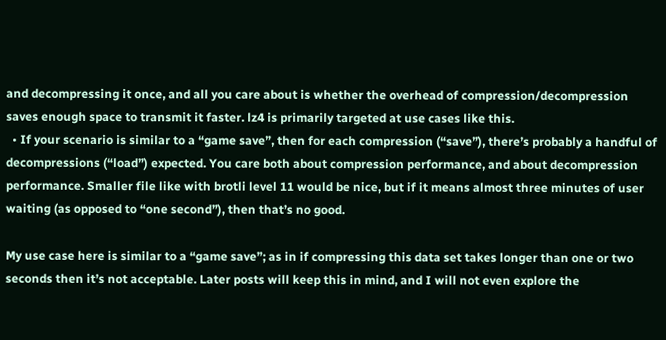and decompressing it once, and all you care about is whether the overhead of compression/decompression saves enough space to transmit it faster. lz4 is primarily targeted at use cases like this.
  • If your scenario is similar to a “game save”, then for each compression (“save”), there’s probably a handful of decompressions (“load”) expected. You care both about compression performance, and about decompression performance. Smaller file like with brotli level 11 would be nice, but if it means almost three minutes of user waiting (as opposed to “one second”), then that’s no good.

My use case here is similar to a “game save”; as in if compressing this data set takes longer than one or two seconds then it’s not acceptable. Later posts will keep this in mind, and I will not even explore the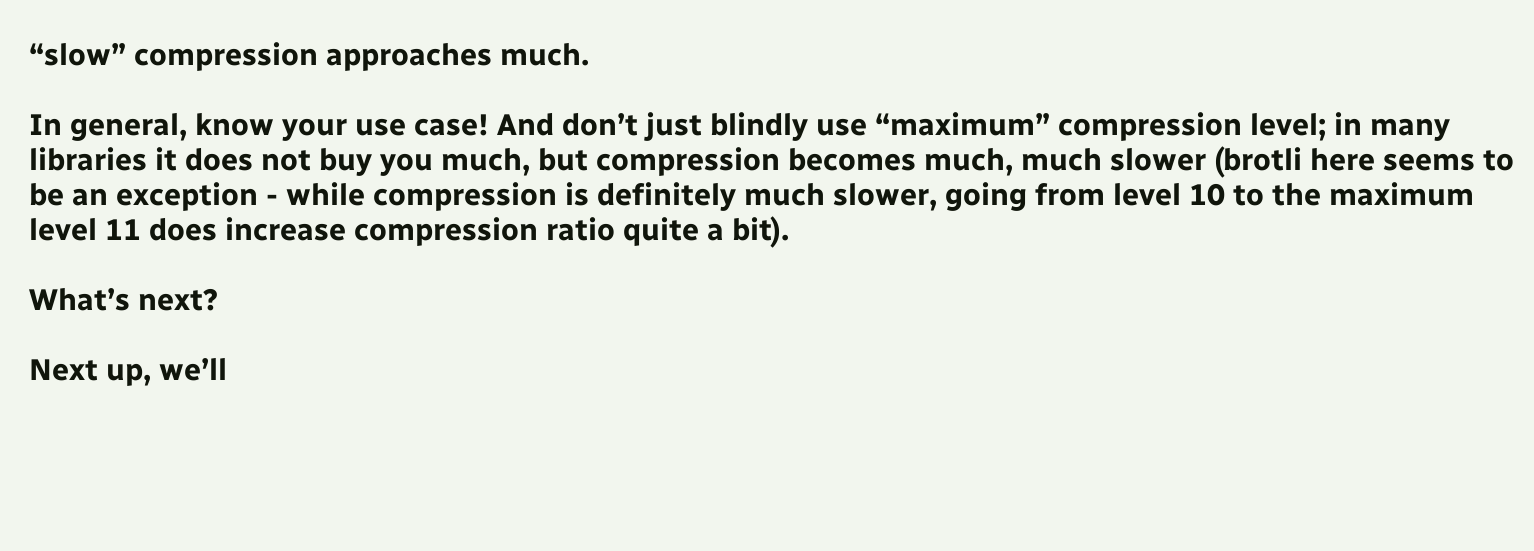“slow” compression approaches much.

In general, know your use case! And don’t just blindly use “maximum” compression level; in many libraries it does not buy you much, but compression becomes much, much slower (brotli here seems to be an exception - while compression is definitely much slower, going from level 10 to the maximum level 11 does increase compression ratio quite a bit).

What’s next?

Next up, we’ll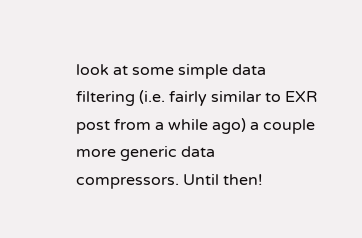look at some simple data filtering (i.e. fairly similar to EXR post from a while ago) a couple more generic data compressors. Until then!